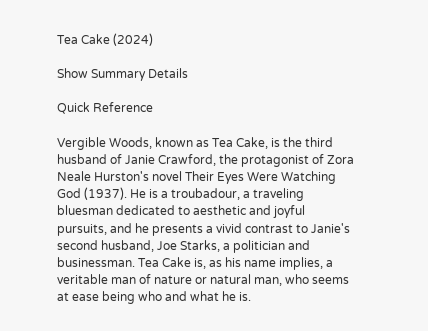Tea Cake (2024)

Show Summary Details

Quick Reference

Vergible Woods, known as Tea Cake, is the third husband of Janie Crawford, the protagonist of Zora Neale Hurston's novel Their Eyes Were Watching God (1937). He is a troubadour, a traveling bluesman dedicated to aesthetic and joyful pursuits, and he presents a vivid contrast to Janie's second husband, Joe Starks, a politician and businessman. Tea Cake is, as his name implies, a veritable man of nature or natural man, who seems at ease being who and what he is.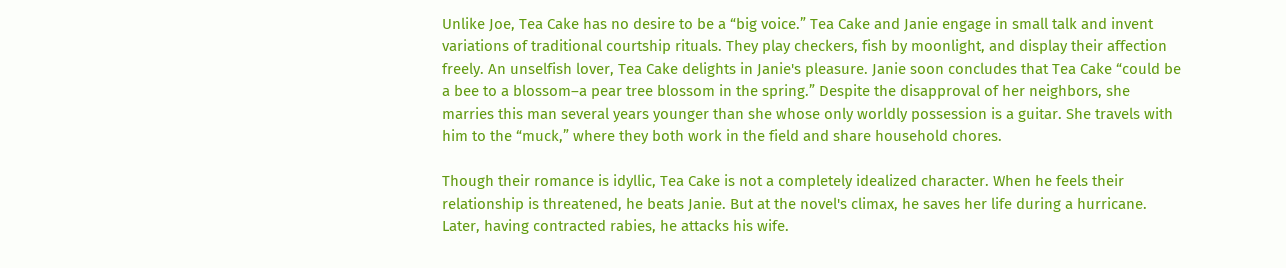Unlike Joe, Tea Cake has no desire to be a “big voice.” Tea Cake and Janie engage in small talk and invent variations of traditional courtship rituals. They play checkers, fish by moonlight, and display their affection freely. An unselfish lover, Tea Cake delights in Janie's pleasure. Janie soon concludes that Tea Cake “could be a bee to a blossom–a pear tree blossom in the spring.” Despite the disapproval of her neighbors, she marries this man several years younger than she whose only worldly possession is a guitar. She travels with him to the “muck,” where they both work in the field and share household chores.

Though their romance is idyllic, Tea Cake is not a completely idealized character. When he feels their relationship is threatened, he beats Janie. But at the novel's climax, he saves her life during a hurricane. Later, having contracted rabies, he attacks his wife.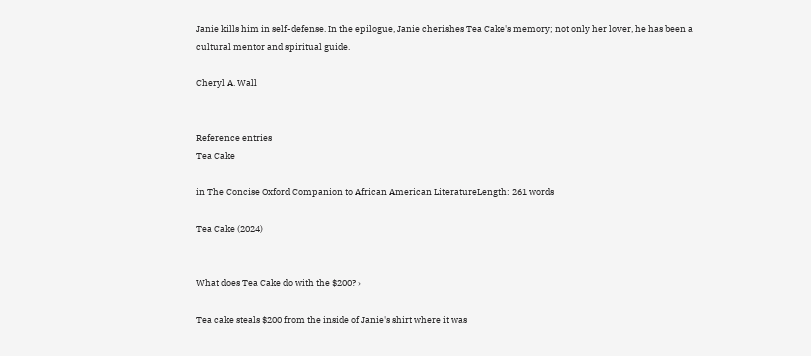Janie kills him in self-defense. In the epilogue, Janie cherishes Tea Cake's memory; not only her lover, he has been a cultural mentor and spiritual guide.

Cheryl A. Wall


Reference entries
Tea Cake

in The Concise Oxford Companion to African American LiteratureLength: 261 words

Tea Cake (2024)


What does Tea Cake do with the $200? ›

Tea cake steals $200 from the inside of Janie's shirt where it was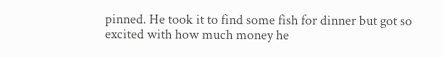pinned. He took it to find some fish for dinner but got so excited with how much money he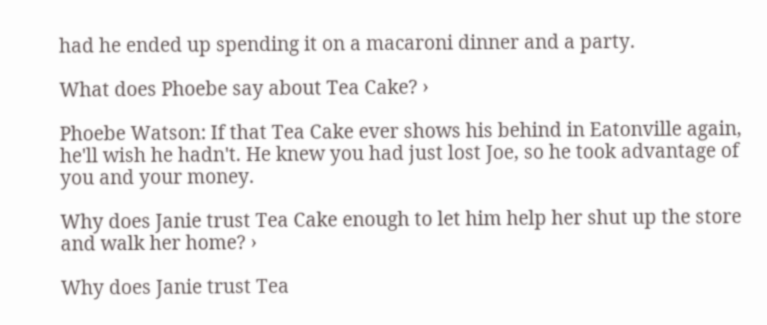had he ended up spending it on a macaroni dinner and a party.

What does Phoebe say about Tea Cake? ›

Phoebe Watson: If that Tea Cake ever shows his behind in Eatonville again, he'll wish he hadn't. He knew you had just lost Joe, so he took advantage of you and your money.

Why does Janie trust Tea Cake enough to let him help her shut up the store and walk her home? ›

Why does Janie trust Tea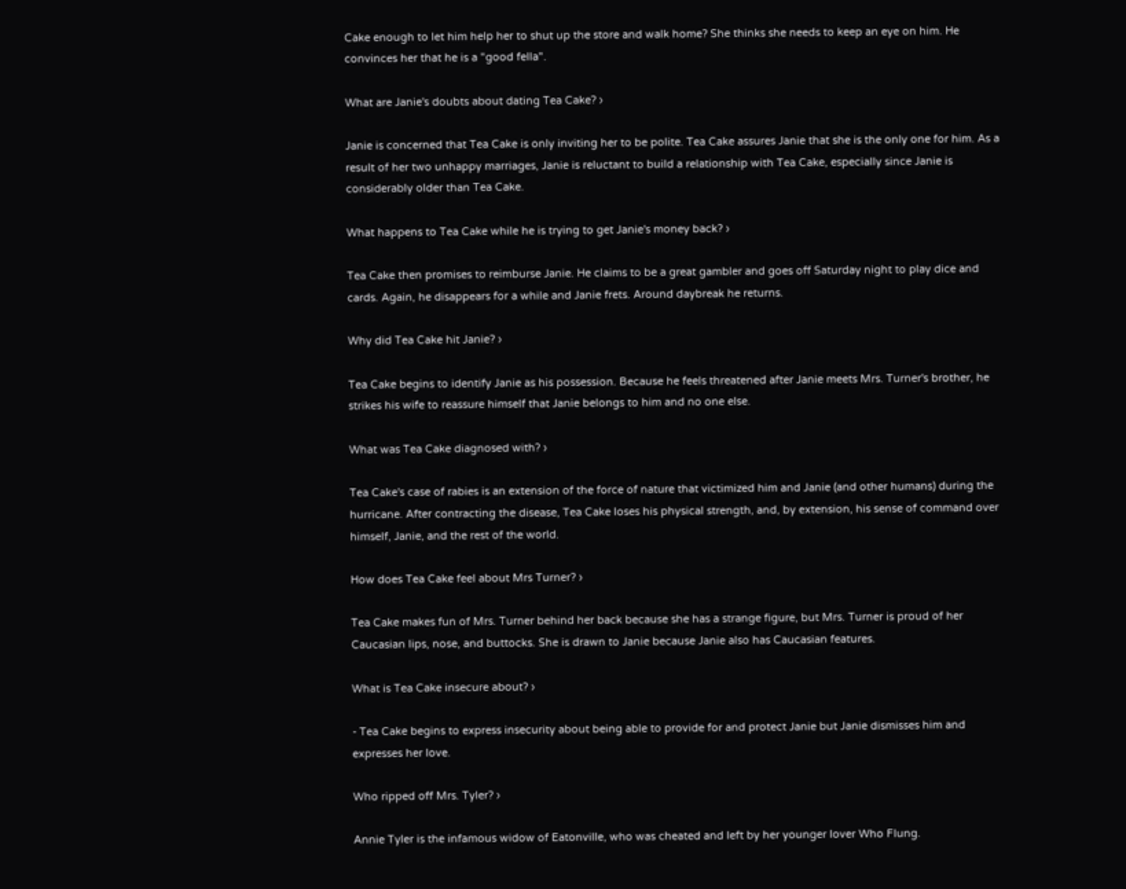Cake enough to let him help her to shut up the store and walk home? She thinks she needs to keep an eye on him. He convinces her that he is a "good fella".

What are Janie's doubts about dating Tea Cake? ›

Janie is concerned that Tea Cake is only inviting her to be polite. Tea Cake assures Janie that she is the only one for him. As a result of her two unhappy marriages, Janie is reluctant to build a relationship with Tea Cake, especially since Janie is considerably older than Tea Cake.

What happens to Tea Cake while he is trying to get Janie's money back? ›

Tea Cake then promises to reimburse Janie. He claims to be a great gambler and goes off Saturday night to play dice and cards. Again, he disappears for a while and Janie frets. Around daybreak he returns.

Why did Tea Cake hit Janie? ›

Tea Cake begins to identify Janie as his possession. Because he feels threatened after Janie meets Mrs. Turner's brother, he strikes his wife to reassure himself that Janie belongs to him and no one else.

What was Tea Cake diagnosed with? ›

Tea Cake's case of rabies is an extension of the force of nature that victimized him and Janie (and other humans) during the hurricane. After contracting the disease, Tea Cake loses his physical strength, and, by extension, his sense of command over himself, Janie, and the rest of the world.

How does Tea Cake feel about Mrs Turner? ›

Tea Cake makes fun of Mrs. Turner behind her back because she has a strange figure, but Mrs. Turner is proud of her Caucasian lips, nose, and buttocks. She is drawn to Janie because Janie also has Caucasian features.

What is Tea Cake insecure about? ›

- Tea Cake begins to express insecurity about being able to provide for and protect Janie but Janie dismisses him and expresses her love.

Who ripped off Mrs. Tyler? ›

Annie Tyler is the infamous widow of Eatonville, who was cheated and left by her younger lover Who Flung.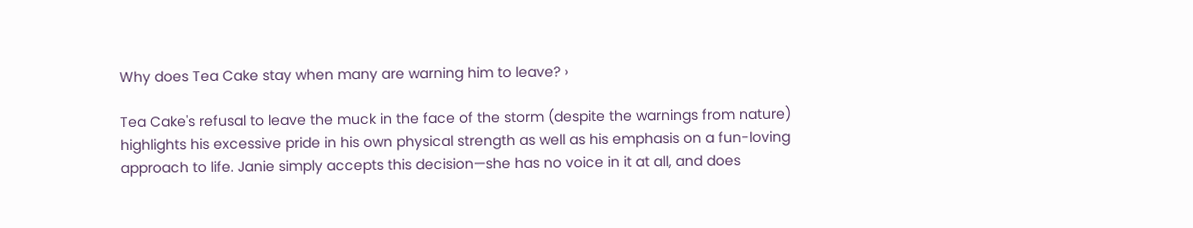Why does Tea Cake stay when many are warning him to leave? ›

Tea Cake's refusal to leave the muck in the face of the storm (despite the warnings from nature) highlights his excessive pride in his own physical strength as well as his emphasis on a fun-loving approach to life. Janie simply accepts this decision—she has no voice in it at all, and does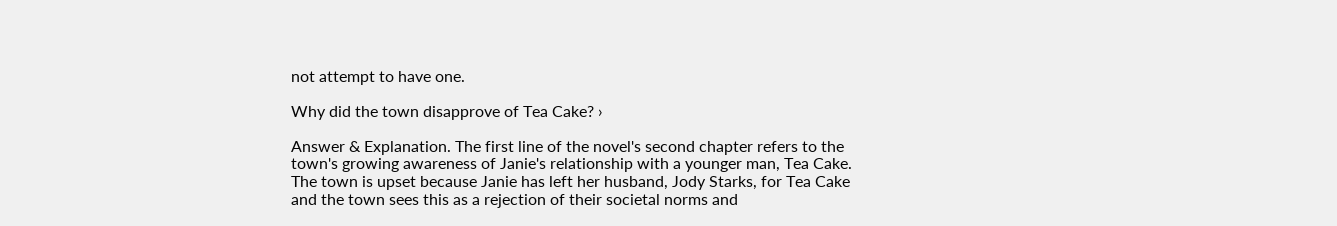not attempt to have one.

Why did the town disapprove of Tea Cake? ›

Answer & Explanation. The first line of the novel's second chapter refers to the town's growing awareness of Janie's relationship with a younger man, Tea Cake. The town is upset because Janie has left her husband, Jody Starks, for Tea Cake and the town sees this as a rejection of their societal norms and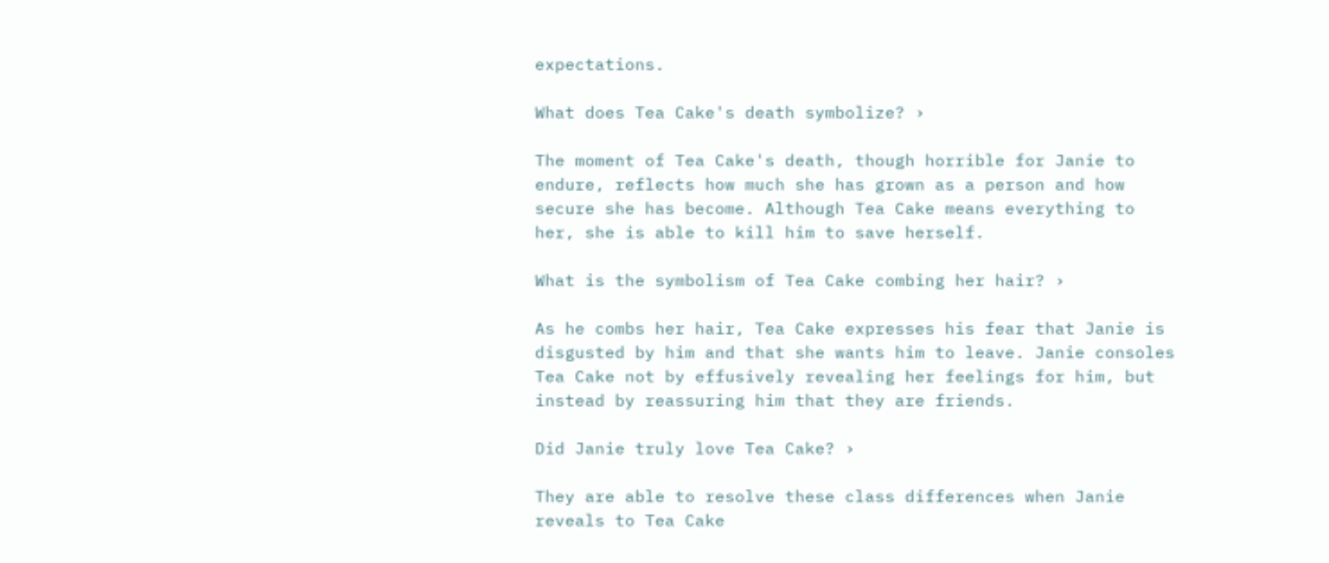expectations.

What does Tea Cake's death symbolize? ›

The moment of Tea Cake's death, though horrible for Janie to endure, reflects how much she has grown as a person and how secure she has become. Although Tea Cake means everything to her, she is able to kill him to save herself.

What is the symbolism of Tea Cake combing her hair? ›

As he combs her hair, Tea Cake expresses his fear that Janie is disgusted by him and that she wants him to leave. Janie consoles Tea Cake not by effusively revealing her feelings for him, but instead by reassuring him that they are friends.

Did Janie truly love Tea Cake? ›

They are able to resolve these class differences when Janie reveals to Tea Cake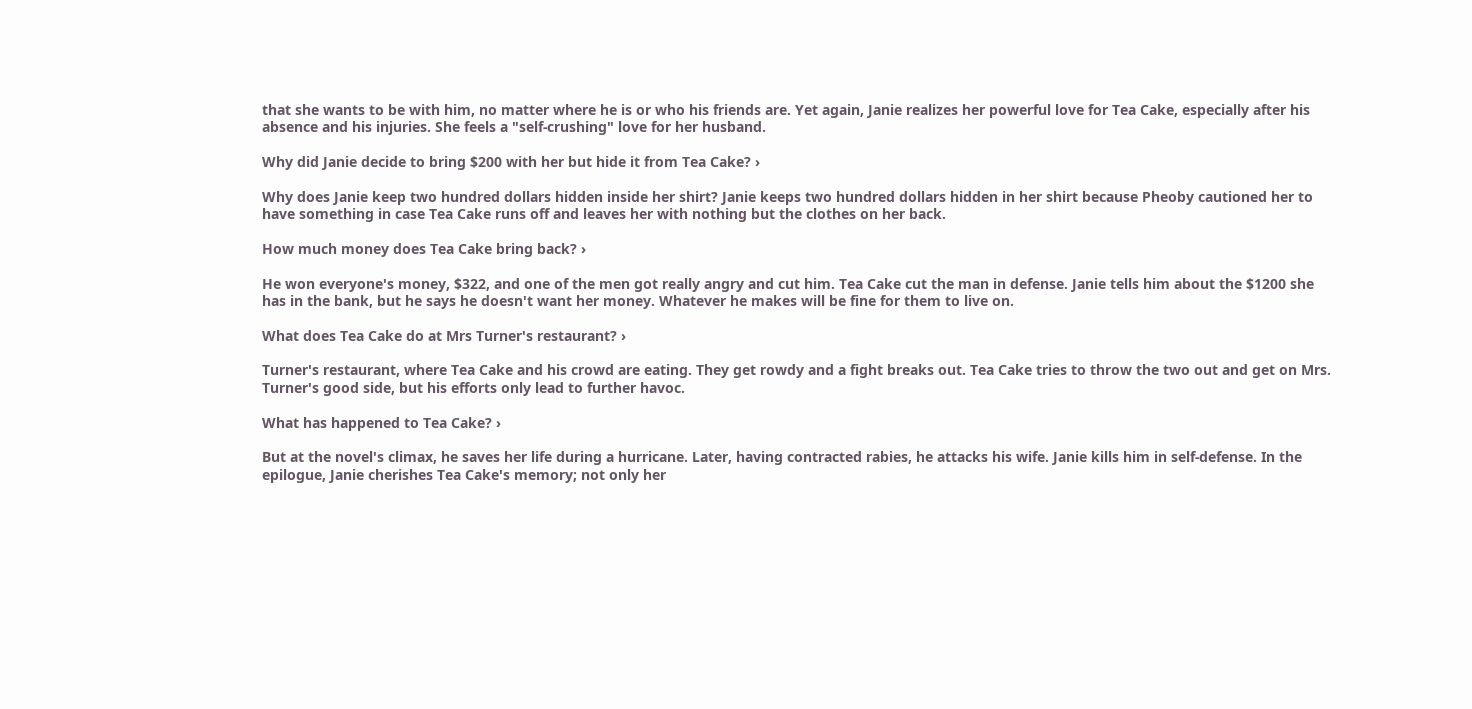that she wants to be with him, no matter where he is or who his friends are. Yet again, Janie realizes her powerful love for Tea Cake, especially after his absence and his injuries. She feels a "self-crushing" love for her husband.

Why did Janie decide to bring $200 with her but hide it from Tea Cake? ›

Why does Janie keep two hundred dollars hidden inside her shirt? Janie keeps two hundred dollars hidden in her shirt because Pheoby cautioned her to have something in case Tea Cake runs off and leaves her with nothing but the clothes on her back.

How much money does Tea Cake bring back? ›

He won everyone's money, $322, and one of the men got really angry and cut him. Tea Cake cut the man in defense. Janie tells him about the $1200 she has in the bank, but he says he doesn't want her money. Whatever he makes will be fine for them to live on.

What does Tea Cake do at Mrs Turner's restaurant? ›

Turner's restaurant, where Tea Cake and his crowd are eating. They get rowdy and a fight breaks out. Tea Cake tries to throw the two out and get on Mrs. Turner's good side, but his efforts only lead to further havoc.

What has happened to Tea Cake? ›

But at the novel's climax, he saves her life during a hurricane. Later, having contracted rabies, he attacks his wife. Janie kills him in self-defense. In the epilogue, Janie cherishes Tea Cake's memory; not only her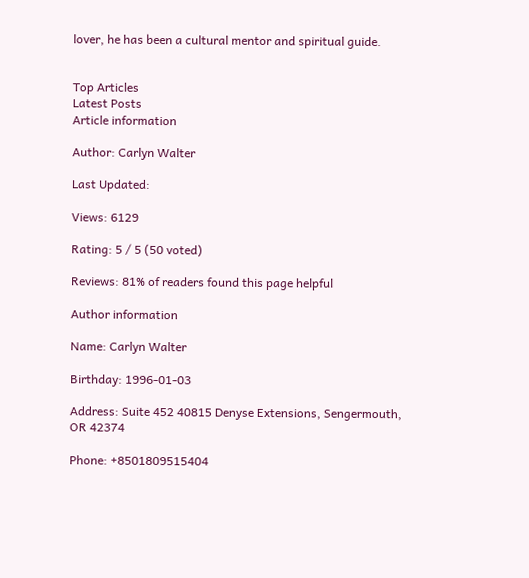lover, he has been a cultural mentor and spiritual guide.


Top Articles
Latest Posts
Article information

Author: Carlyn Walter

Last Updated:

Views: 6129

Rating: 5 / 5 (50 voted)

Reviews: 81% of readers found this page helpful

Author information

Name: Carlyn Walter

Birthday: 1996-01-03

Address: Suite 452 40815 Denyse Extensions, Sengermouth, OR 42374

Phone: +8501809515404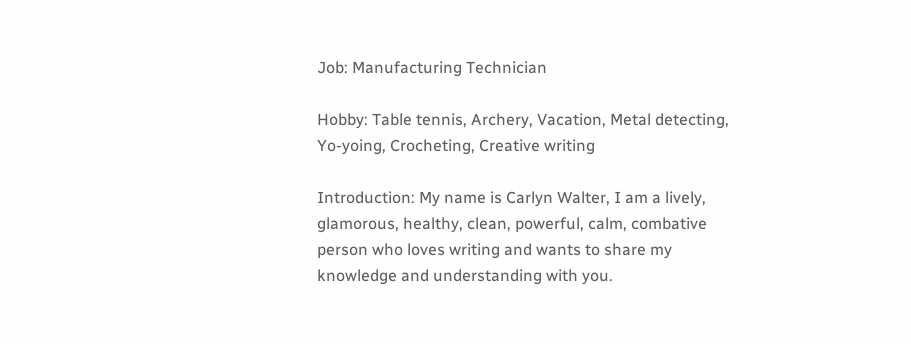Job: Manufacturing Technician

Hobby: Table tennis, Archery, Vacation, Metal detecting, Yo-yoing, Crocheting, Creative writing

Introduction: My name is Carlyn Walter, I am a lively, glamorous, healthy, clean, powerful, calm, combative person who loves writing and wants to share my knowledge and understanding with you.